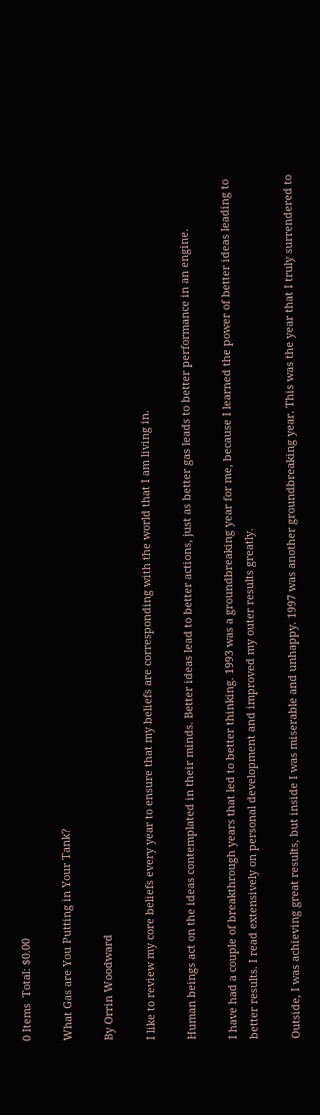0 Items  Total: $0.00

What Gas are You Putting in Your Tank?

By Orrin Woodward

I like to review my core beliefs every year to ensure that my beliefs are corresponding with the world that I am living in.

Human beings act on the ideas contemplated in their minds. Better ideas lead to better actions, just as better gas leads to better performance in an engine.

I have had a couple of breakthrough years that led to better thinking. 1993 was a groundbreaking year for me, because I learned the power of better ideas leading to better results. I read extensively on personal development and improved my outer results greatly.

Outside, I was achieving great results, but inside I was miserable and unhappy. 1997 was another groundbreaking year. This was the year that I truly surrendered to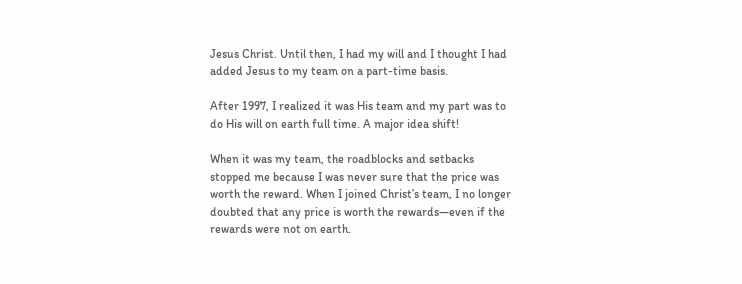Jesus Christ. Until then, I had my will and I thought I had added Jesus to my team on a part-time basis.

After 1997, I realized it was His team and my part was to do His will on earth full time. A major idea shift!

When it was my team, the roadblocks and setbacks stopped me because I was never sure that the price was worth the reward. When I joined Christ’s team, I no longer doubted that any price is worth the rewards—even if the rewards were not on earth.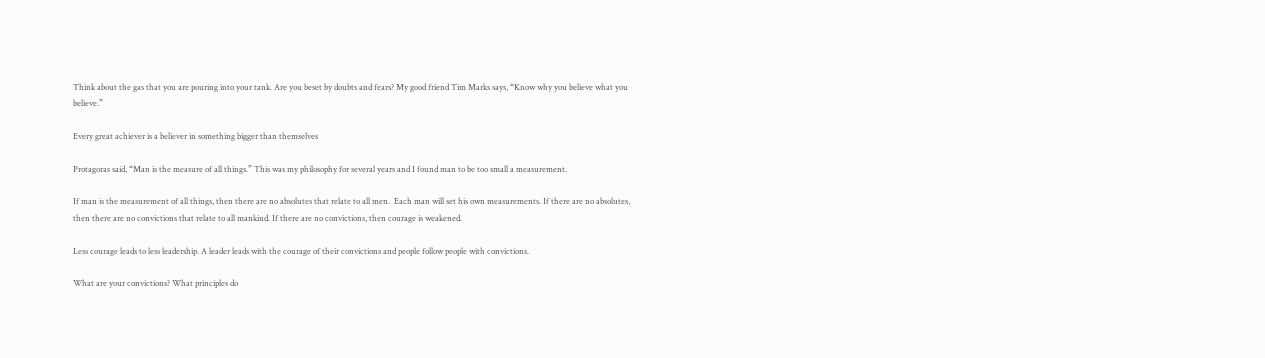Think about the gas that you are pouring into your tank. Are you beset by doubts and fears? My good friend Tim Marks says, “Know why you believe what you believe.”

Every great achiever is a believer in something bigger than themselves

Protagoras said, “Man is the measure of all things.” This was my philosophy for several years and I found man to be too small a measurement.

If man is the measurement of all things, then there are no absolutes that relate to all men.  Each man will set his own measurements. If there are no absolutes, then there are no convictions that relate to all mankind. If there are no convictions, then courage is weakened.

Less courage leads to less leadership. A leader leads with the courage of their convictions and people follow people with convictions.

What are your convictions? What principles do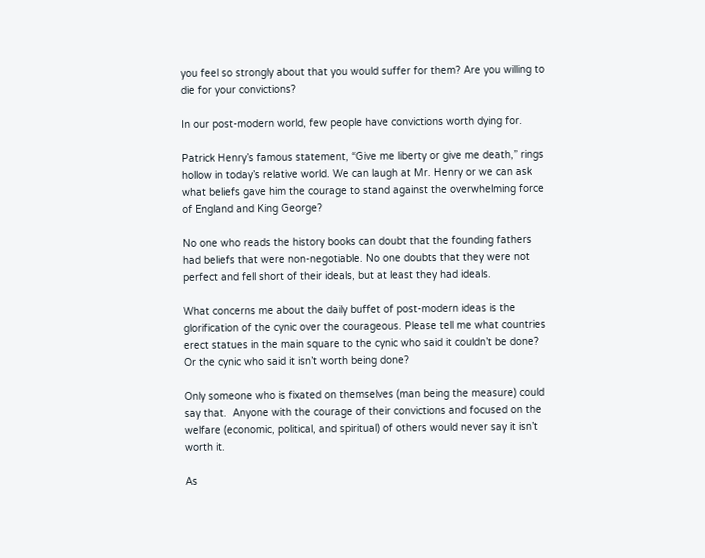you feel so strongly about that you would suffer for them? Are you willing to die for your convictions?

In our post-modern world, few people have convictions worth dying for.

Patrick Henry’s famous statement, “Give me liberty or give me death,” rings hollow in today’s relative world. We can laugh at Mr. Henry or we can ask what beliefs gave him the courage to stand against the overwhelming force of England and King George?

No one who reads the history books can doubt that the founding fathers had beliefs that were non-negotiable. No one doubts that they were not perfect and fell short of their ideals, but at least they had ideals.

What concerns me about the daily buffet of post-modern ideas is the glorification of the cynic over the courageous. Please tell me what countries erect statues in the main square to the cynic who said it couldn’t be done? Or the cynic who said it isn’t worth being done?

Only someone who is fixated on themselves (man being the measure) could say that.  Anyone with the courage of their convictions and focused on the welfare (economic, political, and spiritual) of others would never say it isn’t worth it.

As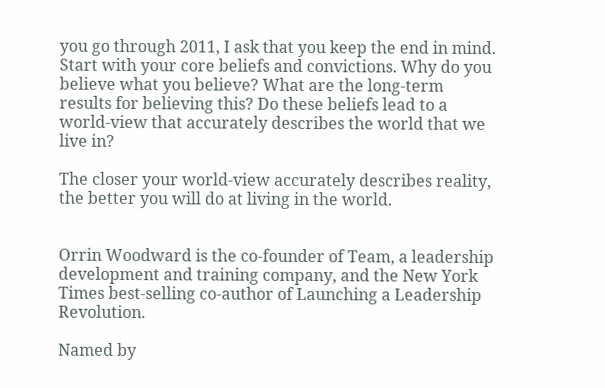you go through 2011, I ask that you keep the end in mind. Start with your core beliefs and convictions. Why do you believe what you believe? What are the long-term results for believing this? Do these beliefs lead to a world-view that accurately describes the world that we live in?

The closer your world-view accurately describes reality, the better you will do at living in the world.


Orrin Woodward is the co-founder of Team, a leadership development and training company, and the New York Times best-selling co-author of Launching a Leadership Revolution.

Named by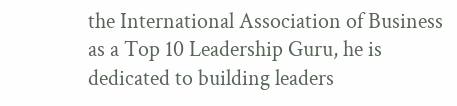the International Association of Business as a Top 10 Leadership Guru, he is dedicated to building leaders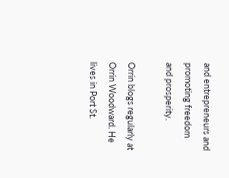and entrepreneurs and promoting freedom and prosperity.

Orrin blogs regularly at Orrin Woodward. He lives in Port St.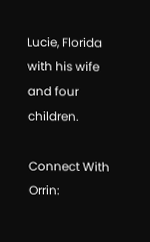Lucie, Florida with his wife and four children.

Connect With Orrin: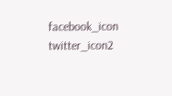facebook_icon twitter_icon2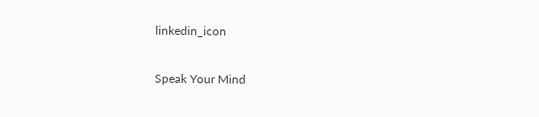linkedin_icon

Speak Your Mind